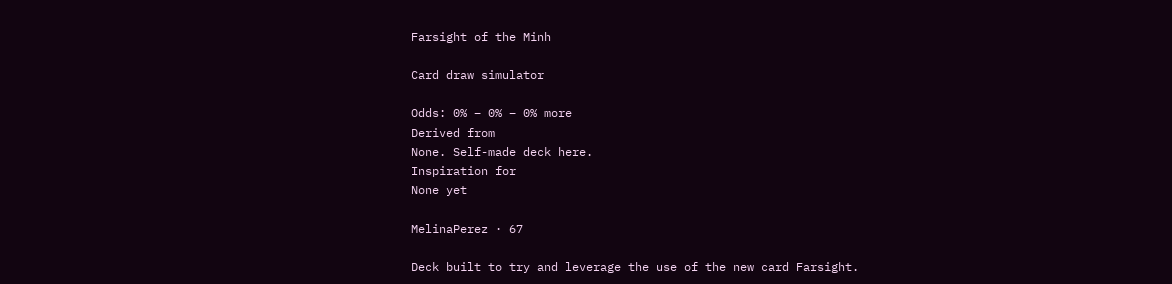Farsight of the Minh

Card draw simulator

Odds: 0% – 0% – 0% more
Derived from
None. Self-made deck here.
Inspiration for
None yet

MelinaPerez · 67

Deck built to try and leverage the use of the new card Farsight.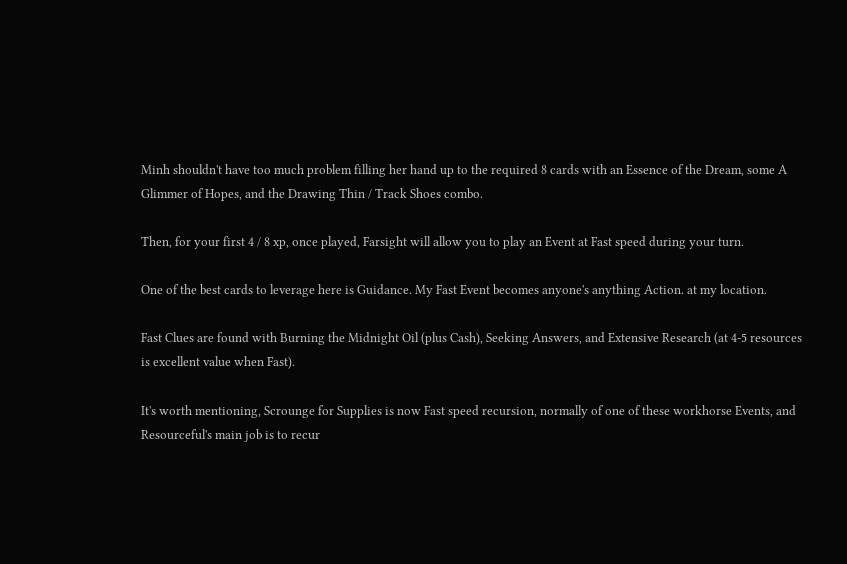Minh shouldn't have too much problem filling her hand up to the required 8 cards with an Essence of the Dream, some A Glimmer of Hopes, and the Drawing Thin / Track Shoes combo.

Then, for your first 4 / 8 xp, once played, Farsight will allow you to play an Event at Fast speed during your turn.

One of the best cards to leverage here is Guidance. My Fast Event becomes anyone's anything Action. at my location.

Fast Clues are found with Burning the Midnight Oil (plus Cash), Seeking Answers, and Extensive Research (at 4-5 resources is excellent value when Fast).

It's worth mentioning, Scrounge for Supplies is now Fast speed recursion, normally of one of these workhorse Events, and Resourceful's main job is to recur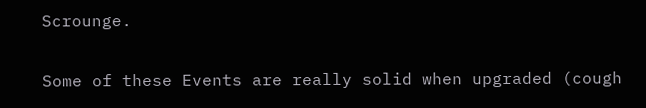Scrounge.

Some of these Events are really solid when upgraded (cough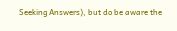Seeking Answers), but do be aware the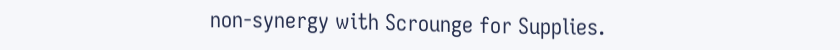non-synergy with Scrounge for Supplies.